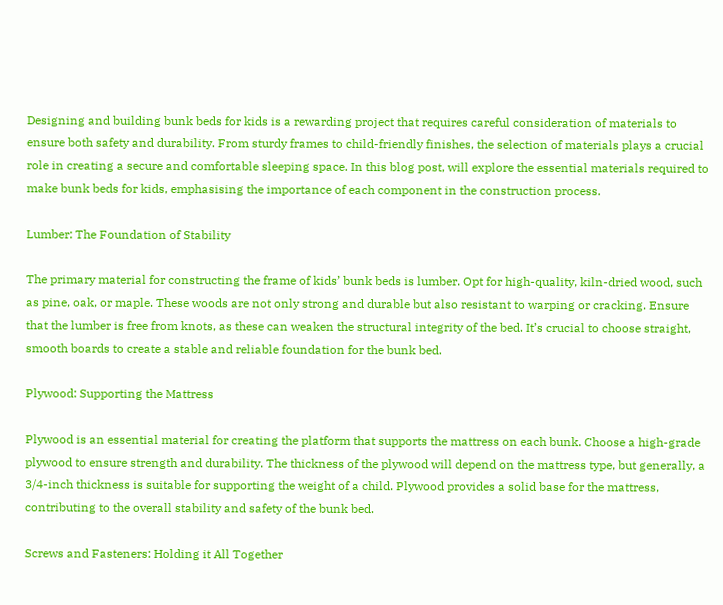Designing and building bunk beds for kids is a rewarding project that requires careful consideration of materials to ensure both safety and durability. From sturdy frames to child-friendly finishes, the selection of materials plays a crucial role in creating a secure and comfortable sleeping space. In this blog post, will explore the essential materials required to make bunk beds for kids, emphasising the importance of each component in the construction process.

Lumber: The Foundation of Stability

The primary material for constructing the frame of kids’ bunk beds is lumber. Opt for high-quality, kiln-dried wood, such as pine, oak, or maple. These woods are not only strong and durable but also resistant to warping or cracking. Ensure that the lumber is free from knots, as these can weaken the structural integrity of the bed. It’s crucial to choose straight, smooth boards to create a stable and reliable foundation for the bunk bed.

Plywood: Supporting the Mattress

Plywood is an essential material for creating the platform that supports the mattress on each bunk. Choose a high-grade plywood to ensure strength and durability. The thickness of the plywood will depend on the mattress type, but generally, a 3/4-inch thickness is suitable for supporting the weight of a child. Plywood provides a solid base for the mattress, contributing to the overall stability and safety of the bunk bed.

Screws and Fasteners: Holding it All Together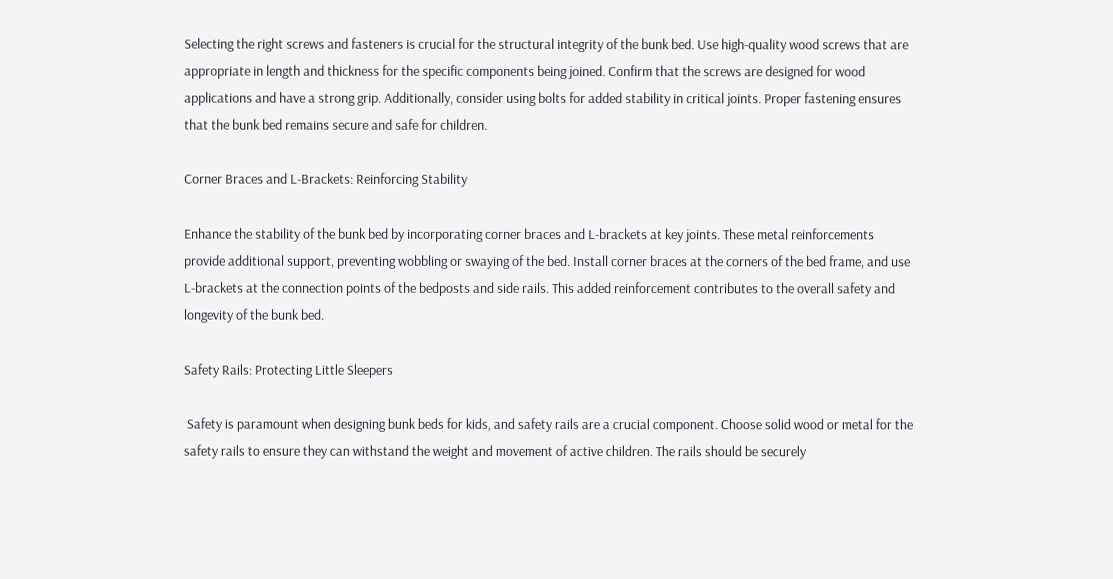Selecting the right screws and fasteners is crucial for the structural integrity of the bunk bed. Use high-quality wood screws that are appropriate in length and thickness for the specific components being joined. Confirm that the screws are designed for wood applications and have a strong grip. Additionally, consider using bolts for added stability in critical joints. Proper fastening ensures that the bunk bed remains secure and safe for children.

Corner Braces and L-Brackets: Reinforcing Stability

Enhance the stability of the bunk bed by incorporating corner braces and L-brackets at key joints. These metal reinforcements provide additional support, preventing wobbling or swaying of the bed. Install corner braces at the corners of the bed frame, and use L-brackets at the connection points of the bedposts and side rails. This added reinforcement contributes to the overall safety and longevity of the bunk bed.

Safety Rails: Protecting Little Sleepers

 Safety is paramount when designing bunk beds for kids, and safety rails are a crucial component. Choose solid wood or metal for the safety rails to ensure they can withstand the weight and movement of active children. The rails should be securely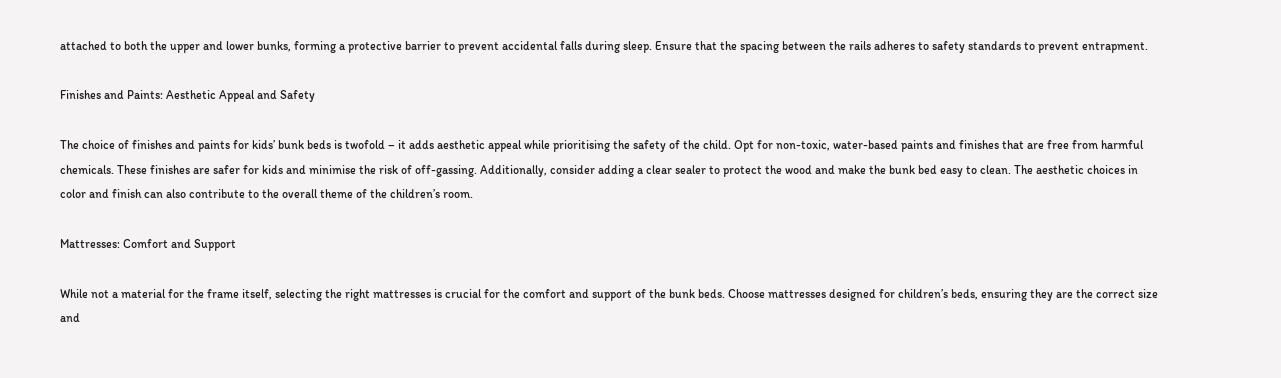attached to both the upper and lower bunks, forming a protective barrier to prevent accidental falls during sleep. Ensure that the spacing between the rails adheres to safety standards to prevent entrapment.

Finishes and Paints: Aesthetic Appeal and Safety

The choice of finishes and paints for kids’ bunk beds is twofold – it adds aesthetic appeal while prioritising the safety of the child. Opt for non-toxic, water-based paints and finishes that are free from harmful chemicals. These finishes are safer for kids and minimise the risk of off-gassing. Additionally, consider adding a clear sealer to protect the wood and make the bunk bed easy to clean. The aesthetic choices in color and finish can also contribute to the overall theme of the children’s room.

Mattresses: Comfort and Support

While not a material for the frame itself, selecting the right mattresses is crucial for the comfort and support of the bunk beds. Choose mattresses designed for children’s beds, ensuring they are the correct size and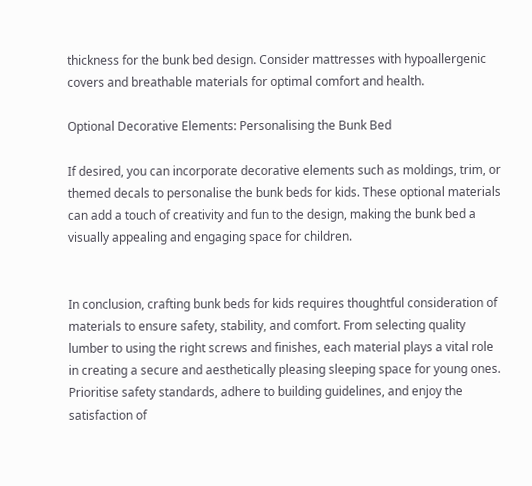thickness for the bunk bed design. Consider mattresses with hypoallergenic covers and breathable materials for optimal comfort and health.

Optional Decorative Elements: Personalising the Bunk Bed

If desired, you can incorporate decorative elements such as moldings, trim, or themed decals to personalise the bunk beds for kids. These optional materials can add a touch of creativity and fun to the design, making the bunk bed a visually appealing and engaging space for children.


In conclusion, crafting bunk beds for kids requires thoughtful consideration of materials to ensure safety, stability, and comfort. From selecting quality lumber to using the right screws and finishes, each material plays a vital role in creating a secure and aesthetically pleasing sleeping space for young ones. Prioritise safety standards, adhere to building guidelines, and enjoy the satisfaction of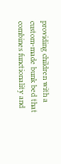providing children with a custom-made bunk bed that combines functionality and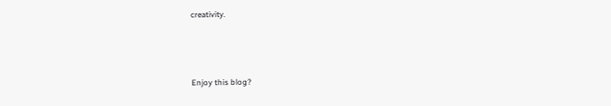creativity.



Enjoy this blog?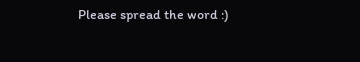Please spread the word :)